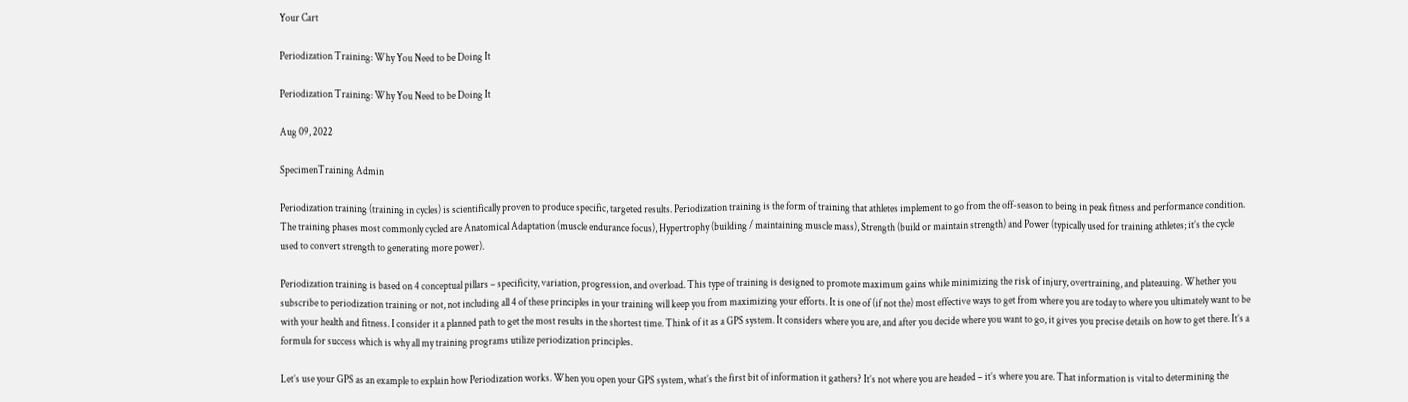Your Cart

Periodization Training: Why You Need to be Doing It

Periodization Training: Why You Need to be Doing It

Aug 09, 2022

SpecimenTraining Admin

Periodization training (training in cycles) is scientifically proven to produce specific, targeted results. Periodization training is the form of training that athletes implement to go from the off-season to being in peak fitness and performance condition. The training phases most commonly cycled are Anatomical Adaptation (muscle endurance focus), Hypertrophy (building / maintaining muscle mass), Strength (build or maintain strength) and Power (typically used for training athletes; it’s the cycle used to convert strength to generating more power).

Periodization training is based on 4 conceptual pillars – specificity, variation, progression, and overload. This type of training is designed to promote maximum gains while minimizing the risk of injury, overtraining, and plateauing. Whether you subscribe to periodization training or not, not including all 4 of these principles in your training will keep you from maximizing your efforts. It is one of (if not the) most effective ways to get from where you are today to where you ultimately want to be with your health and fitness. I consider it a planned path to get the most results in the shortest time. Think of it as a GPS system. It considers where you are, and after you decide where you want to go, it gives you precise details on how to get there. It’s a formula for success which is why all my training programs utilize periodization principles.

Let’s use your GPS as an example to explain how Periodization works. When you open your GPS system, what’s the first bit of information it gathers? It’s not where you are headed – it’s where you are. That information is vital to determining the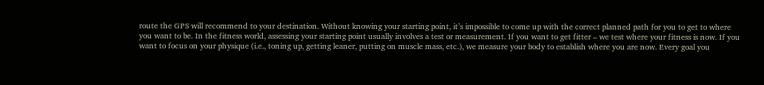route the GPS will recommend to your destination. Without knowing your starting point, it’s impossible to come up with the correct planned path for you to get to where you want to be. In the fitness world, assessing your starting point usually involves a test or measurement. If you want to get fitter – we test where your fitness is now. If you want to focus on your physique (i.e., toning up, getting leaner, putting on muscle mass, etc.), we measure your body to establish where you are now. Every goal you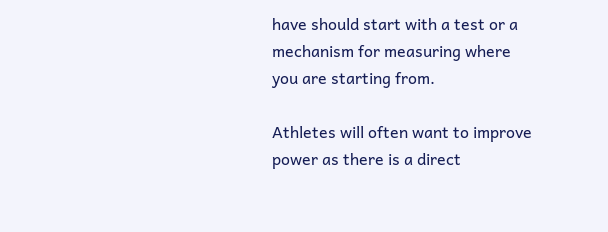have should start with a test or a mechanism for measuring where you are starting from.

Athletes will often want to improve power as there is a direct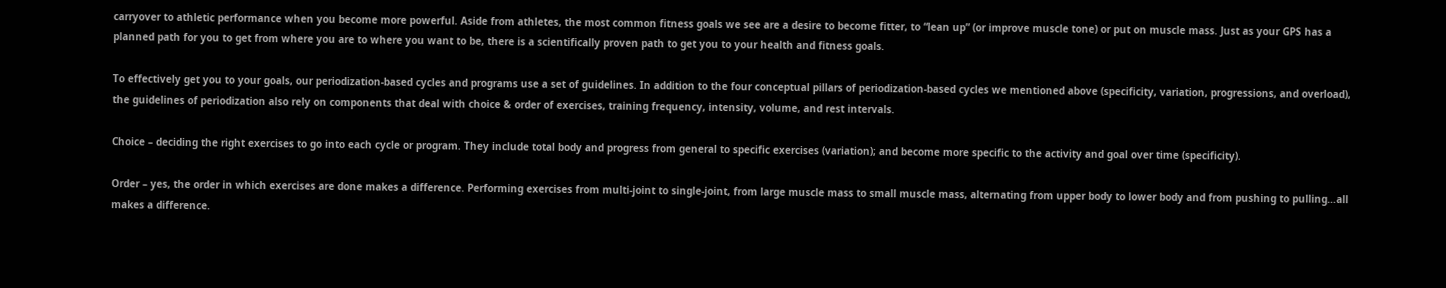carryover to athletic performance when you become more powerful. Aside from athletes, the most common fitness goals we see are a desire to become fitter, to “lean up” (or improve muscle tone) or put on muscle mass. Just as your GPS has a planned path for you to get from where you are to where you want to be, there is a scientifically proven path to get you to your health and fitness goals.

To effectively get you to your goals, our periodization-based cycles and programs use a set of guidelines. In addition to the four conceptual pillars of periodization-based cycles we mentioned above (specificity, variation, progressions, and overload), the guidelines of periodization also rely on components that deal with choice & order of exercises, training frequency, intensity, volume, and rest intervals.

Choice – deciding the right exercises to go into each cycle or program. They include total body and progress from general to specific exercises (variation); and become more specific to the activity and goal over time (specificity).

Order – yes, the order in which exercises are done makes a difference. Performing exercises from multi-joint to single-joint, from large muscle mass to small muscle mass, alternating from upper body to lower body and from pushing to pulling…all makes a difference.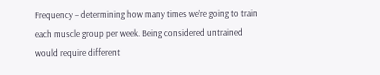Frequency – determining how many times we’re going to train each muscle group per week. Being considered untrained would require different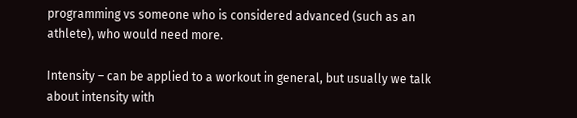programming vs someone who is considered advanced (such as an athlete), who would need more.

Intensity – can be applied to a workout in general, but usually we talk about intensity with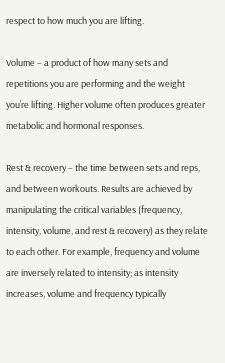respect to how much you are lifting.

Volume – a product of how many sets and repetitions you are performing and the weight you’re lifting. Higher volume often produces greater metabolic and hormonal responses.

Rest & recovery – the time between sets and reps, and between workouts. Results are achieved by manipulating the critical variables (frequency, intensity, volume, and rest & recovery) as they relate to each other. For example, frequency and volume are inversely related to intensity; as intensity increases, volume and frequency typically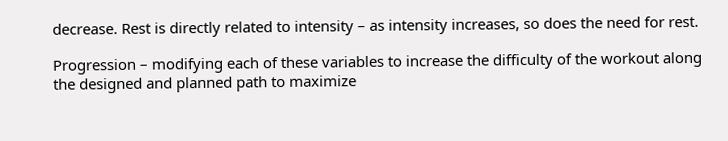decrease. Rest is directly related to intensity – as intensity increases, so does the need for rest.

Progression – modifying each of these variables to increase the difficulty of the workout along the designed and planned path to maximize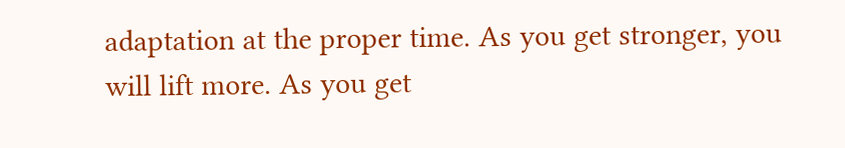adaptation at the proper time. As you get stronger, you will lift more. As you get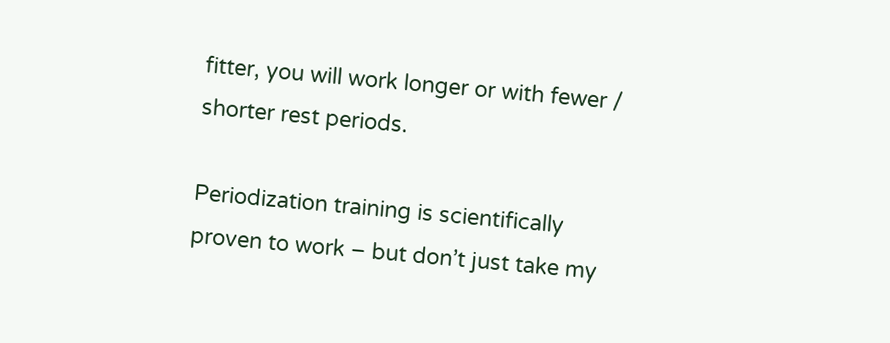fitter, you will work longer or with fewer / shorter rest periods.

Periodization training is scientifically proven to work – but don’t just take my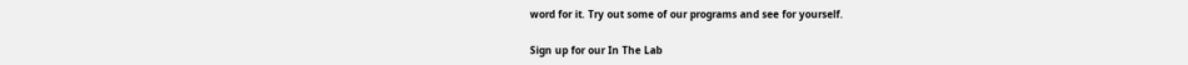word for it. Try out some of our programs and see for yourself.

Sign up for our In The Lab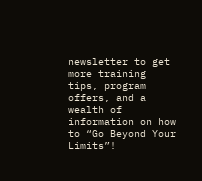newsletter to get more training tips, program offers, and a wealth of information on how to “Go Beyond Your Limits”!